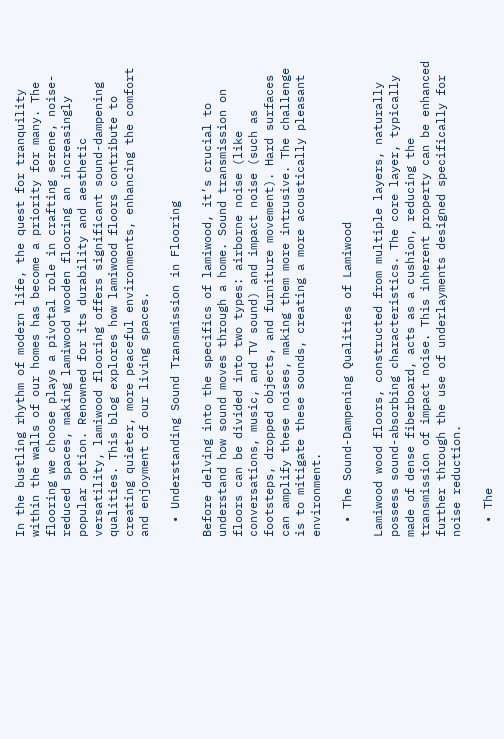In the bustling rhythm of modern life, the quest for tranquility within the walls of our homes has become a priority for many. The flooring we choose plays a pivotal role in crafting serene, noise-reduced spaces, making lamiwood wooden flooring an increasingly popular option. Renowned for its durability and aesthetic versatility, lamiwood flooring offers significant sound-dampening qualities. This blog explores how lamiwood floors contribute to creating quieter, more peaceful environments, enhancing the comfort and enjoyment of our living spaces.

  • Understanding Sound Transmission in Flooring

Before delving into the specifics of lamiwood, it’s crucial to understand how sound moves through a home. Sound transmission on floors can be divided into two types: airborne noise (like conversations, music, and TV sound) and impact noise (such as footsteps, dropped objects, and furniture movement). Hard surfaces can amplify these noises, making them more intrusive. The challenge is to mitigate these sounds, creating a more acoustically pleasant environment.

  • The Sound-Dampening Qualities of Lamiwood

Lamiwood wood floors, constructed from multiple layers, naturally possess sound-absorbing characteristics. The core layer, typically made of dense fiberboard, acts as a cushion, reducing the transmission of impact noise. This inherent property can be enhanced further through the use of underlayments designed specifically for noise reduction.

  • The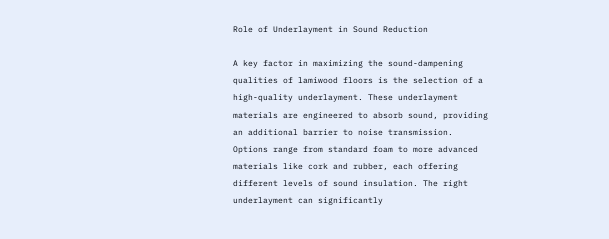Role of Underlayment in Sound Reduction

A key factor in maximizing the sound-dampening qualities of lamiwood floors is the selection of a high-quality underlayment. These underlayment materials are engineered to absorb sound, providing an additional barrier to noise transmission. Options range from standard foam to more advanced materials like cork and rubber, each offering different levels of sound insulation. The right underlayment can significantly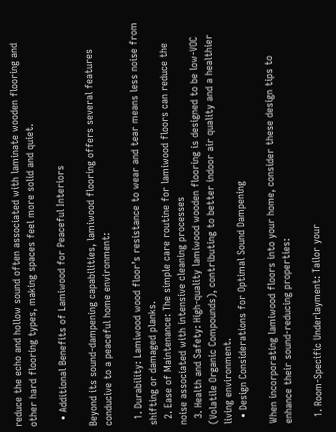reduce the echo and hollow sound often associated with laminate wooden flooring and other hard flooring types, making spaces feel more solid and quiet.

  • Additional Benefits of Lamiwood for Peaceful Interiors

Beyond its sound-dampening capabilities, lamiwood flooring offers several features conducive to a peaceful home environment:

  1. Durability: Lamiwood wood floor’s resistance to wear and tear means less noise from shifting or damaged planks.
  2. Ease of Maintenance: The simple care routine for lamiwood floors can reduce the noise associated with intensive cleaning processes
  3. Health and Safety: High-quality lamiwood wooden flooring is designed to be low-VOC (Volatile Organic Compounds), contributing to better indoor air quality and a healthier living environment.
  • Design Considerations for Optimal Sound Dampening

When incorporating lamiwood floors into your home, consider these design tips to enhance their sound-reducing properties:

  1. Room-Specific Underlayment: Tailor your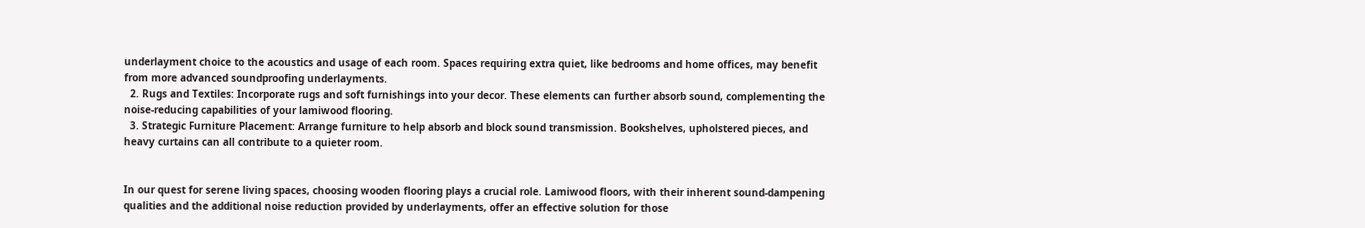underlayment choice to the acoustics and usage of each room. Spaces requiring extra quiet, like bedrooms and home offices, may benefit from more advanced soundproofing underlayments.
  2. Rugs and Textiles: Incorporate rugs and soft furnishings into your decor. These elements can further absorb sound, complementing the noise-reducing capabilities of your lamiwood flooring.
  3. Strategic Furniture Placement: Arrange furniture to help absorb and block sound transmission. Bookshelves, upholstered pieces, and heavy curtains can all contribute to a quieter room.


In our quest for serene living spaces, choosing wooden flooring plays a crucial role. Lamiwood floors, with their inherent sound-dampening qualities and the additional noise reduction provided by underlayments, offer an effective solution for those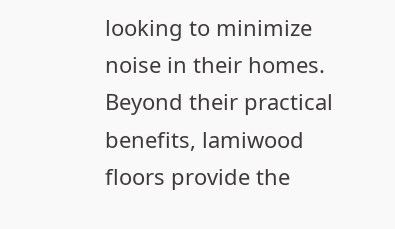looking to minimize noise in their homes. Beyond their practical benefits, lamiwood floors provide the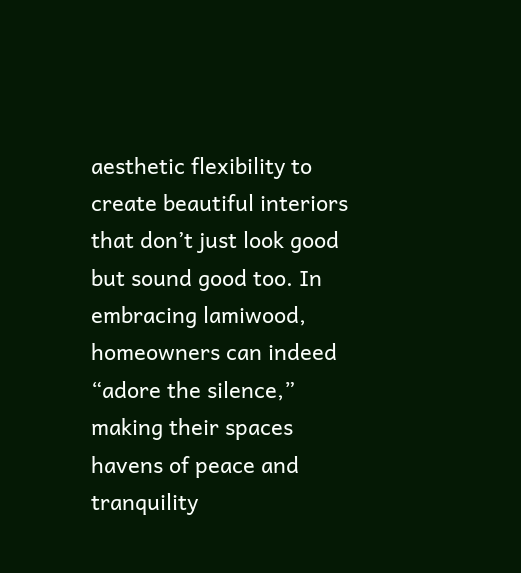aesthetic flexibility to create beautiful interiors that don’t just look good but sound good too. In embracing lamiwood, homeowners can indeed “adore the silence,” making their spaces havens of peace and tranquility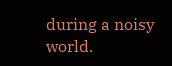during a noisy world.